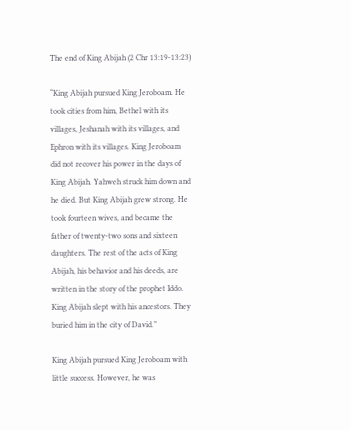The end of King Abijah (2 Chr 13:19-13:23)

“King Abijah pursued King Jeroboam. He took cities from him, Bethel with its villages, Jeshanah with its villages, and Ephron with its villages. King Jeroboam did not recover his power in the days of King Abijah. Yahweh struck him down and he died. But King Abijah grew strong. He took fourteen wives, and became the father of twenty-two sons and sixteen daughters. The rest of the acts of King Abijah, his behavior and his deeds, are written in the story of the prophet Iddo. King Abijah slept with his ancestors. They buried him in the city of David.”

King Abijah pursued King Jeroboam with little success. However, he was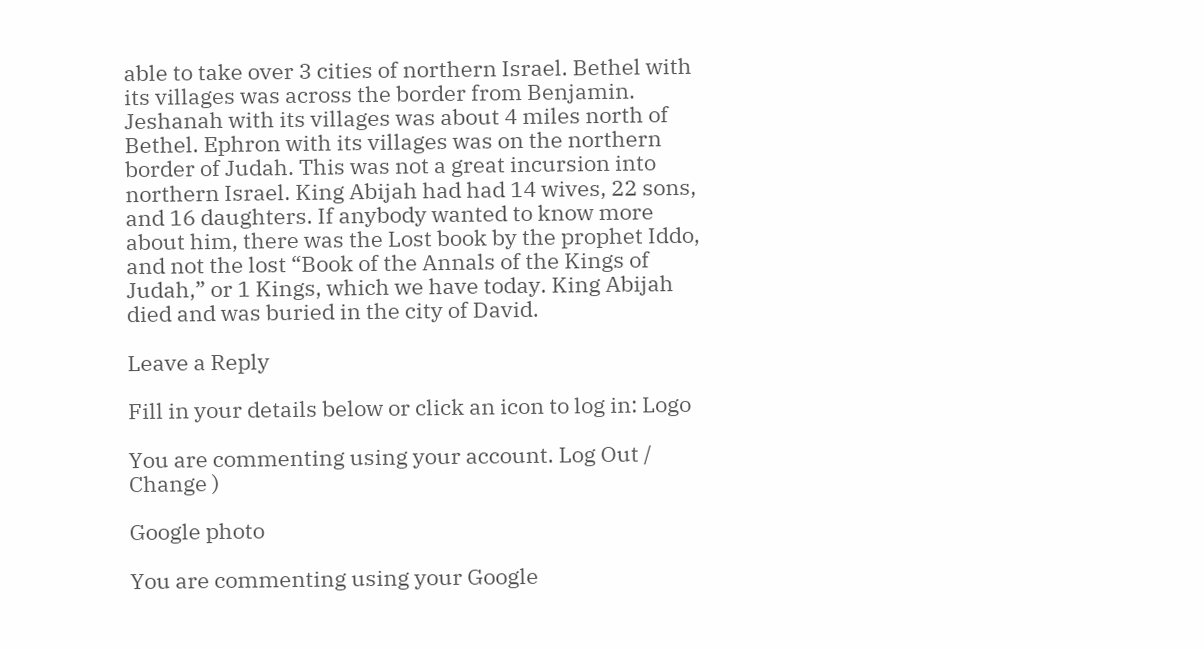able to take over 3 cities of northern Israel. Bethel with its villages was across the border from Benjamin. Jeshanah with its villages was about 4 miles north of Bethel. Ephron with its villages was on the northern border of Judah. This was not a great incursion into northern Israel. King Abijah had had 14 wives, 22 sons, and 16 daughters. If anybody wanted to know more about him, there was the Lost book by the prophet Iddo, and not the lost “Book of the Annals of the Kings of Judah,” or 1 Kings, which we have today. King Abijah died and was buried in the city of David.

Leave a Reply

Fill in your details below or click an icon to log in: Logo

You are commenting using your account. Log Out /  Change )

Google photo

You are commenting using your Google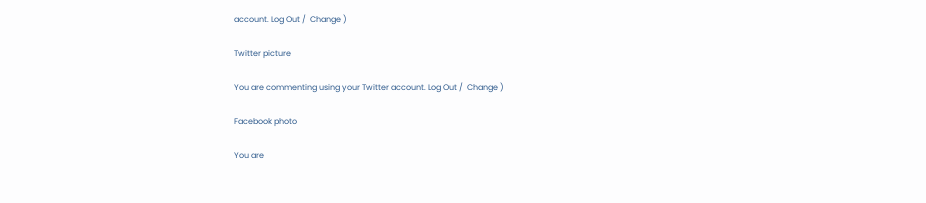account. Log Out /  Change )

Twitter picture

You are commenting using your Twitter account. Log Out /  Change )

Facebook photo

You are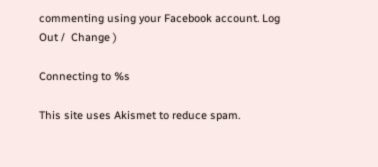commenting using your Facebook account. Log Out /  Change )

Connecting to %s

This site uses Akismet to reduce spam.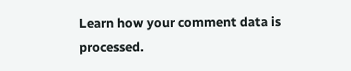Learn how your comment data is processed.